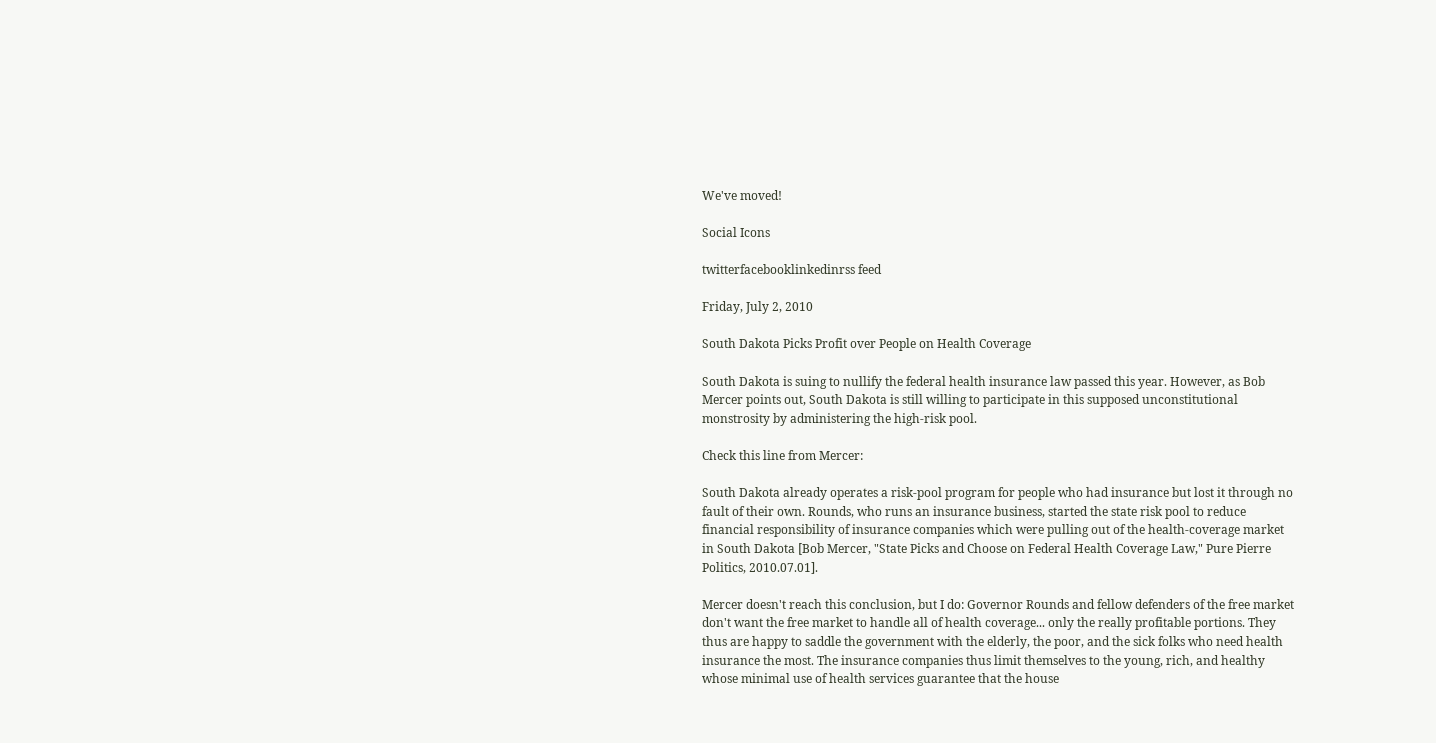We've moved!

Social Icons

twitterfacebooklinkedinrss feed

Friday, July 2, 2010

South Dakota Picks Profit over People on Health Coverage

South Dakota is suing to nullify the federal health insurance law passed this year. However, as Bob Mercer points out, South Dakota is still willing to participate in this supposed unconstitutional monstrosity by administering the high-risk pool.

Check this line from Mercer:

South Dakota already operates a risk-pool program for people who had insurance but lost it through no fault of their own. Rounds, who runs an insurance business, started the state risk pool to reduce financial responsibility of insurance companies which were pulling out of the health-coverage market in South Dakota [Bob Mercer, "State Picks and Choose on Federal Health Coverage Law," Pure Pierre Politics, 2010.07.01].

Mercer doesn't reach this conclusion, but I do: Governor Rounds and fellow defenders of the free market don't want the free market to handle all of health coverage... only the really profitable portions. They thus are happy to saddle the government with the elderly, the poor, and the sick folks who need health insurance the most. The insurance companies thus limit themselves to the young, rich, and healthy whose minimal use of health services guarantee that the house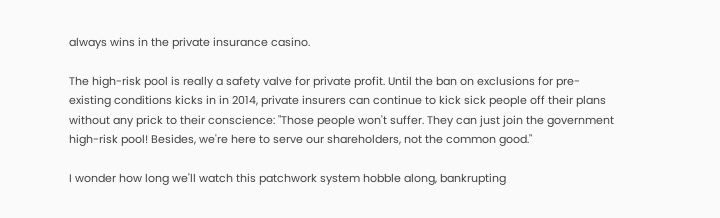always wins in the private insurance casino.

The high-risk pool is really a safety valve for private profit. Until the ban on exclusions for pre-existing conditions kicks in in 2014, private insurers can continue to kick sick people off their plans without any prick to their conscience: "Those people won't suffer. They can just join the government high-risk pool! Besides, we're here to serve our shareholders, not the common good."

I wonder how long we'll watch this patchwork system hobble along, bankrupting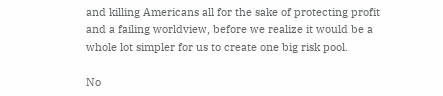and killing Americans all for the sake of protecting profit and a failing worldview, before we realize it would be a whole lot simpler for us to create one big risk pool.

No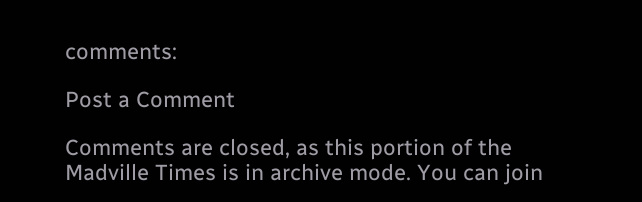comments:

Post a Comment

Comments are closed, as this portion of the Madville Times is in archive mode. You can join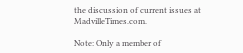the discussion of current issues at MadvilleTimes.com.

Note: Only a member of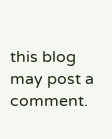this blog may post a comment.